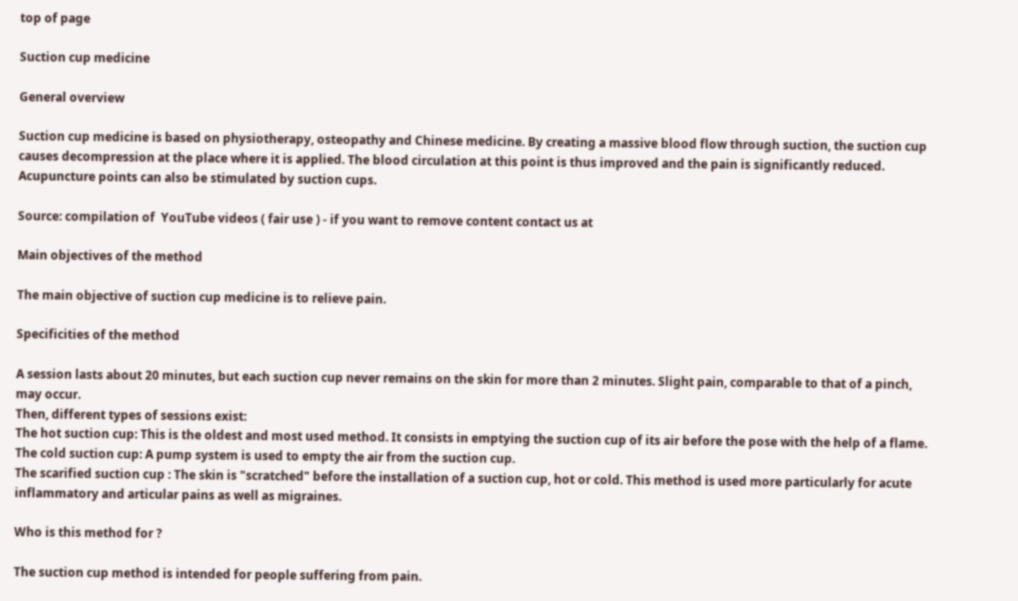top of page

Suction cup medicine

General overview

Suction cup medicine is based on physiotherapy, osteopathy and Chinese medicine. By creating a massive blood flow through suction, the suction cup causes decompression at the place where it is applied. The blood circulation at this point is thus improved and the pain is significantly reduced.
Acupuncture points can also be stimulated by suction cups.

Source: compilation of  YouTube videos ( fair use ) - if you want to remove content contact us at

Main objectives of the method

The main objective of suction cup medicine is to relieve pain.

Specificities of the method

A session lasts about 20 minutes, but each suction cup never remains on the skin for more than 2 minutes. Slight pain, comparable to that of a pinch, may occur.
Then, different types of sessions exist:
The hot suction cup: This is the oldest and most used method. It consists in emptying the suction cup of its air before the pose with the help of a flame.
The cold suction cup: A pump system is used to empty the air from the suction cup.
The scarified suction cup : The skin is "scratched" before the installation of a suction cup, hot or cold. This method is used more particularly for acute inflammatory and articular pains as well as migraines.

Who is this method for ?

The suction cup method is intended for people suffering from pain.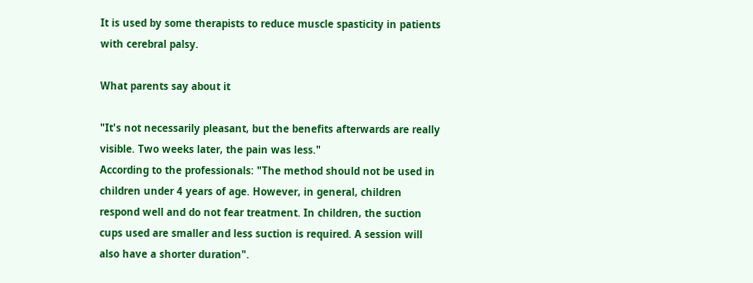It is used by some therapists to reduce muscle spasticity in patients with cerebral palsy.

What parents say about it

"It's not necessarily pleasant, but the benefits afterwards are really visible. Two weeks later, the pain was less."
According to the professionals: "The method should not be used in children under 4 years of age. However, in general, children respond well and do not fear treatment. In children, the suction cups used are smaller and less suction is required. A session will also have a shorter duration".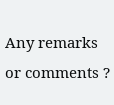Any remarks or comments ?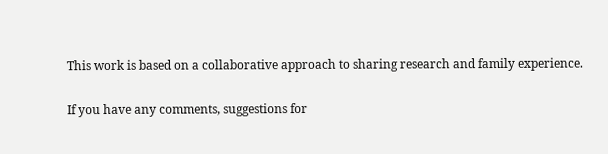This work is based on a collaborative approach to sharing research and family experience.

If you have any comments, suggestions for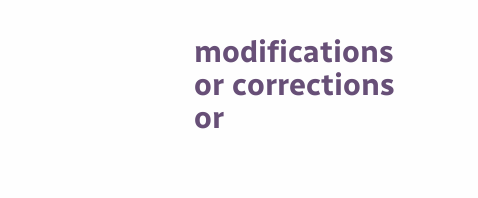modifications or corrections or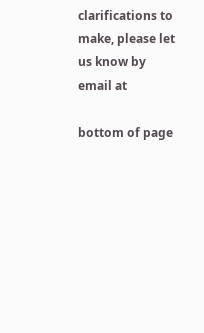clarifications to make, please let us know by email at

bottom of page